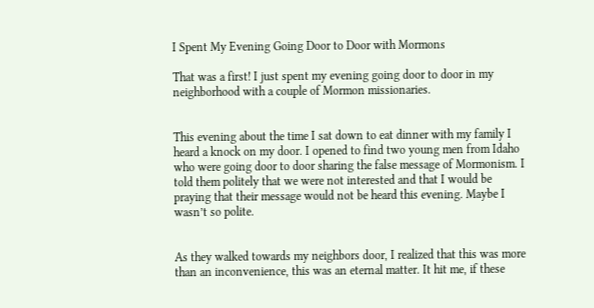I Spent My Evening Going Door to Door with Mormons

That was a first! I just spent my evening going door to door in my neighborhood with a couple of Mormon missionaries.


This evening about the time I sat down to eat dinner with my family I heard a knock on my door. I opened to find two young men from Idaho who were going door to door sharing the false message of Mormonism. I told them politely that we were not interested and that I would be praying that their message would not be heard this evening. Maybe I wasn’t so polite.


As they walked towards my neighbors door, I realized that this was more than an inconvenience, this was an eternal matter. It hit me, if these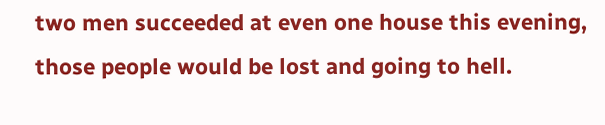two men succeeded at even one house this evening, those people would be lost and going to hell.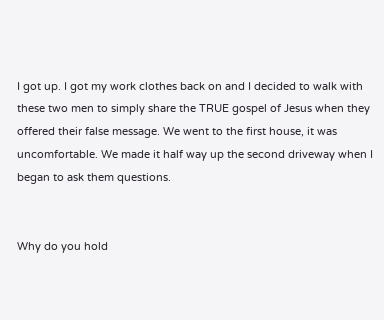I got up. I got my work clothes back on and I decided to walk with these two men to simply share the TRUE gospel of Jesus when they offered their false message. We went to the first house, it was uncomfortable. We made it half way up the second driveway when I began to ask them questions.


Why do you hold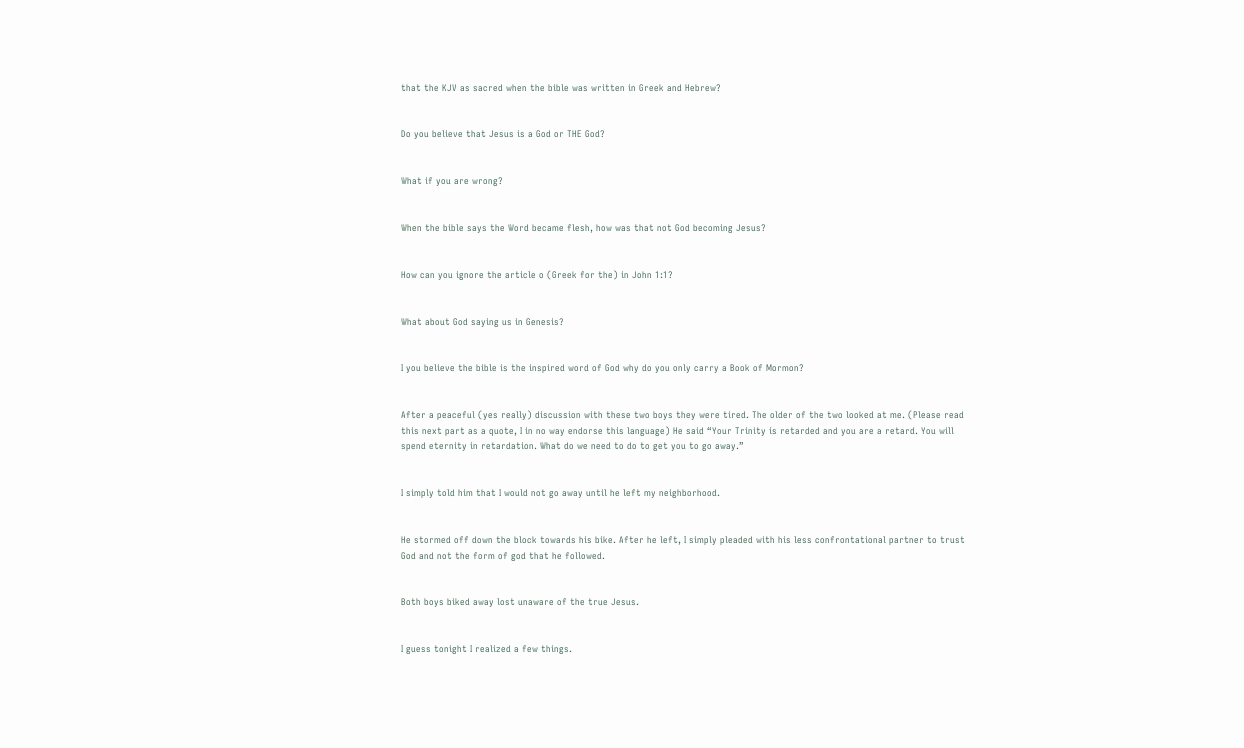that the KJV as sacred when the bible was written in Greek and Hebrew?


Do you believe that Jesus is a God or THE God?


What if you are wrong?


When the bible says the Word became flesh, how was that not God becoming Jesus?


How can you ignore the article o (Greek for the) in John 1:1?


What about God saying us in Genesis?


I you believe the bible is the inspired word of God why do you only carry a Book of Mormon?


After a peaceful (yes really) discussion with these two boys they were tired. The older of the two looked at me. (Please read this next part as a quote, I in no way endorse this language) He said “Your Trinity is retarded and you are a retard. You will spend eternity in retardation. What do we need to do to get you to go away.”


I simply told him that I would not go away until he left my neighborhood.


He stormed off down the block towards his bike. After he left, I simply pleaded with his less confrontational partner to trust God and not the form of god that he followed.


Both boys biked away lost unaware of the true Jesus.


I guess tonight I realized a few things.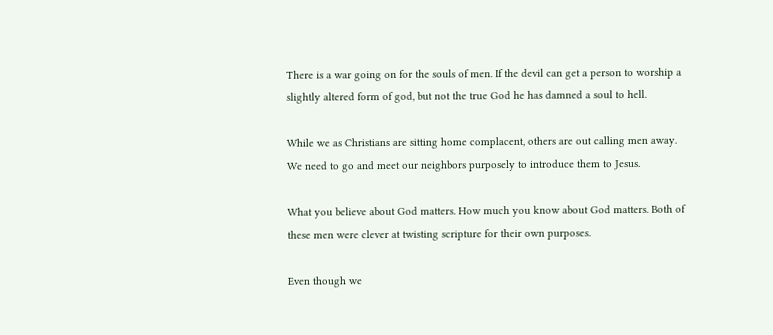There is a war going on for the souls of men. If the devil can get a person to worship a slightly altered form of god, but not the true God he has damned a soul to hell.

While we as Christians are sitting home complacent, others are out calling men away. We need to go and meet our neighbors purposely to introduce them to Jesus.

What you believe about God matters. How much you know about God matters. Both of these men were clever at twisting scripture for their own purposes.

Even though we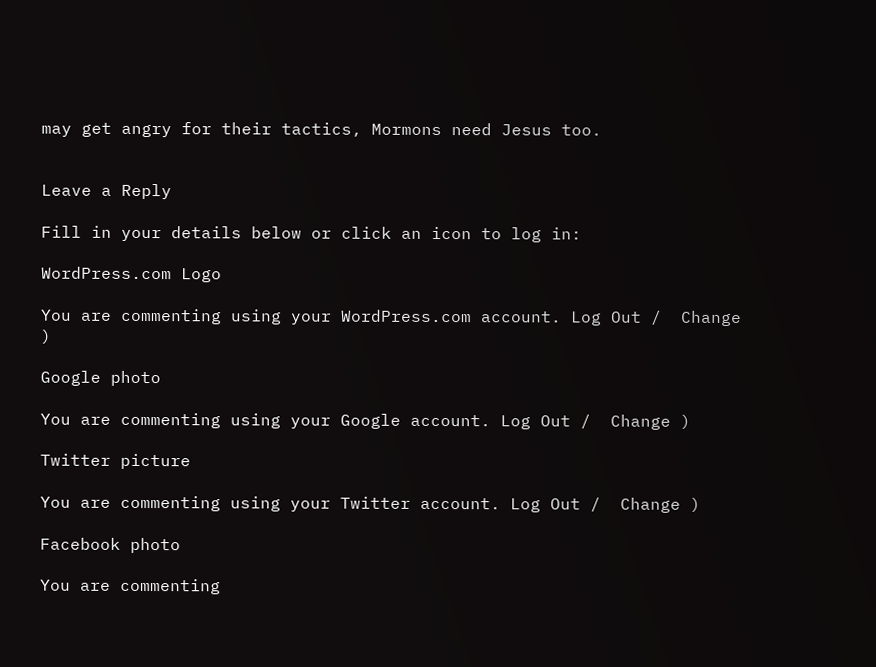may get angry for their tactics, Mormons need Jesus too.


Leave a Reply

Fill in your details below or click an icon to log in:

WordPress.com Logo

You are commenting using your WordPress.com account. Log Out /  Change )

Google photo

You are commenting using your Google account. Log Out /  Change )

Twitter picture

You are commenting using your Twitter account. Log Out /  Change )

Facebook photo

You are commenting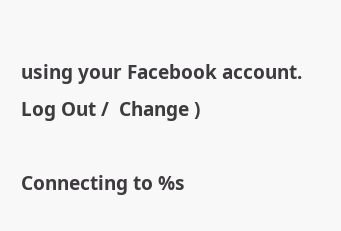using your Facebook account. Log Out /  Change )

Connecting to %s